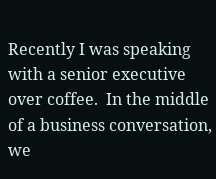Recently I was speaking with a senior executive over coffee.  In the middle of a business conversation, we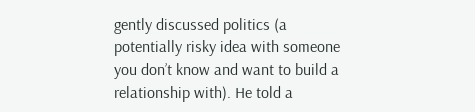gently discussed politics (a potentially risky idea with someone you don’t know and want to build a relationship with). He told a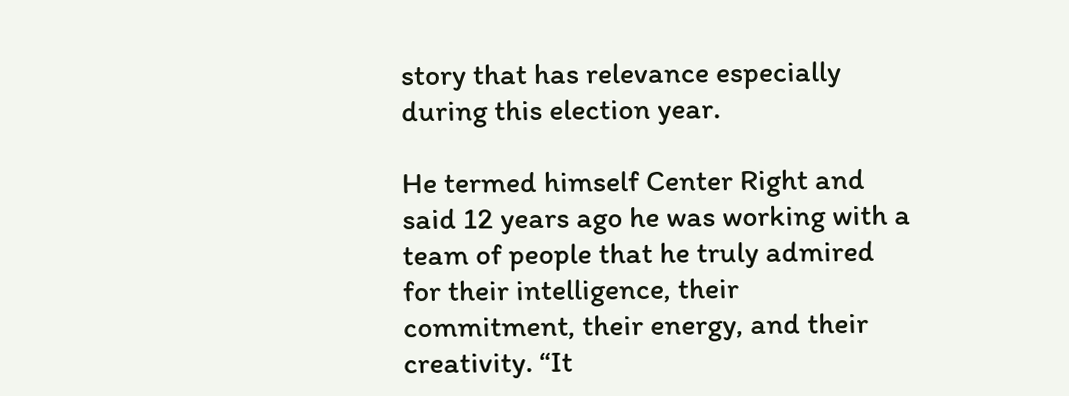story that has relevance especially during this election year.

He termed himself Center Right and said 12 years ago he was working with a team of people that he truly admired for their intelligence, their commitment, their energy, and their creativity. “It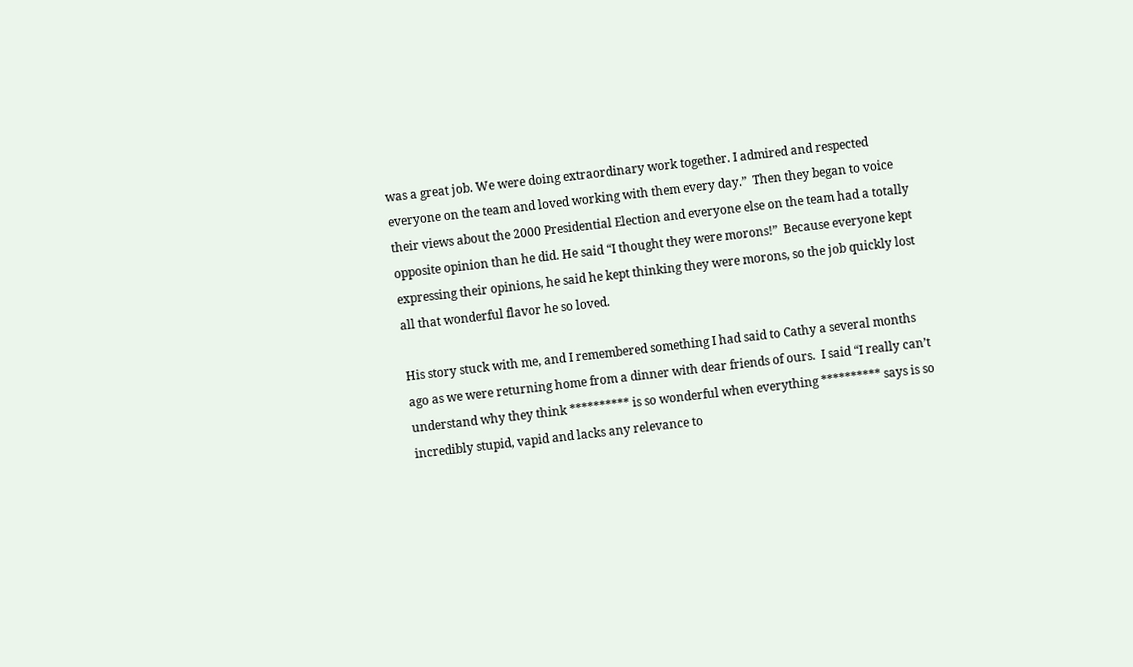was a great job. We were doing extraordinary work together. I admired and respected everyone on the team and loved working with them every day.”  Then they began to voice their views about the 2000 Presidential Election and everyone else on the team had a totally opposite opinion than he did. He said “I thought they were morons!”  Because everyone kept expressing their opinions, he said he kept thinking they were morons, so the job quickly lost all that wonderful flavor he so loved.

His story stuck with me, and I remembered something I had said to Cathy a several months ago as we were returning home from a dinner with dear friends of ours.  I said “I really can’t understand why they think ********** is so wonderful when everything ********** says is so incredibly stupid, vapid and lacks any relevance to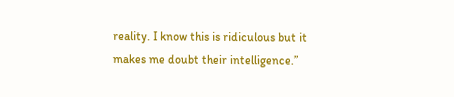reality. I know this is ridiculous but it makes me doubt their intelligence.”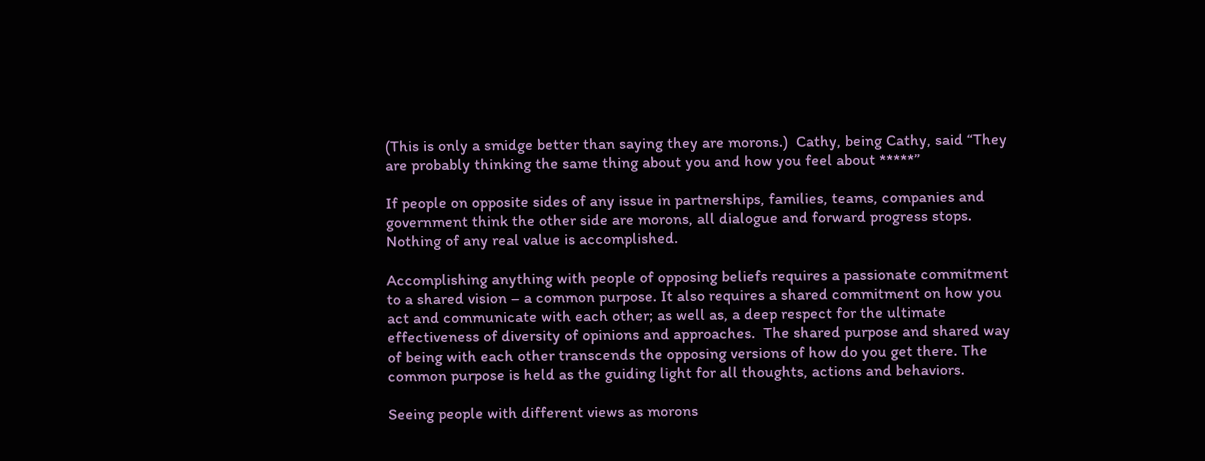(This is only a smidge better than saying they are morons.)  Cathy, being Cathy, said “They are probably thinking the same thing about you and how you feel about *****”

If people on opposite sides of any issue in partnerships, families, teams, companies and government think the other side are morons, all dialogue and forward progress stops. Nothing of any real value is accomplished.

Accomplishing anything with people of opposing beliefs requires a passionate commitment to a shared vision – a common purpose. It also requires a shared commitment on how you act and communicate with each other; as well as, a deep respect for the ultimate effectiveness of diversity of opinions and approaches.  The shared purpose and shared way of being with each other transcends the opposing versions of how do you get there. The common purpose is held as the guiding light for all thoughts, actions and behaviors.

Seeing people with different views as morons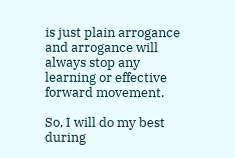is just plain arrogance and arrogance will always stop any learning or effective forward movement.

So, I will do my best during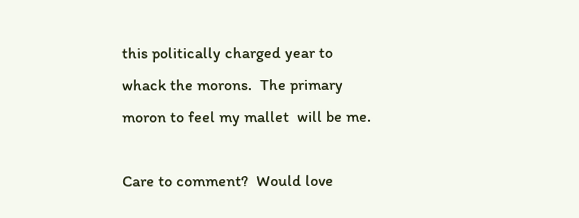this politically charged year to whack the morons.  The primary moron to feel my mallet  will be me.

Care to comment?  Would love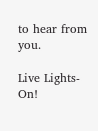to hear from you.

Live Lights-On!